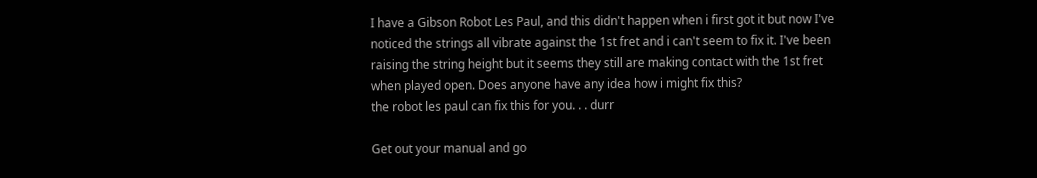I have a Gibson Robot Les Paul, and this didn't happen when i first got it but now I've noticed the strings all vibrate against the 1st fret and i can't seem to fix it. I've been raising the string height but it seems they still are making contact with the 1st fret when played open. Does anyone have any idea how i might fix this?
the robot les paul can fix this for you. . . durr

Get out your manual and go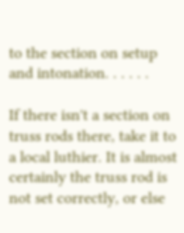to the section on setup and intonation. . . . . .

If there isn't a section on truss rods there, take it to a local luthier. It is almost certainly the truss rod is not set correctly, or else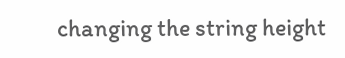changing the string height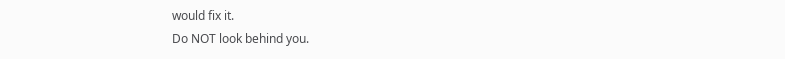would fix it.
Do NOT look behind you.